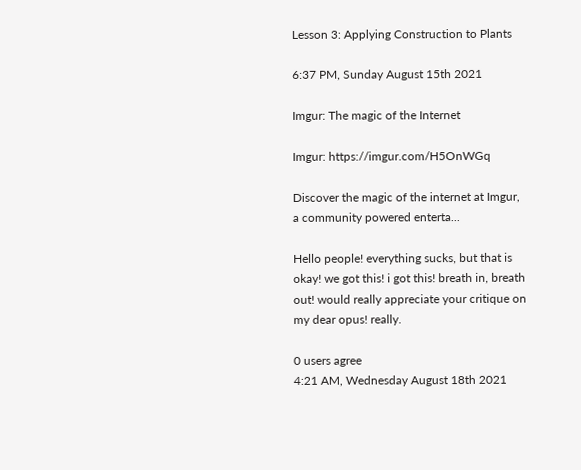Lesson 3: Applying Construction to Plants

6:37 PM, Sunday August 15th 2021

Imgur: The magic of the Internet

Imgur: https://imgur.com/H5OnWGq

Discover the magic of the internet at Imgur, a community powered enterta...

Hello people! everything sucks, but that is okay! we got this! i got this! breath in, breath out! would really appreciate your critique on my dear opus! really.

0 users agree
4:21 AM, Wednesday August 18th 2021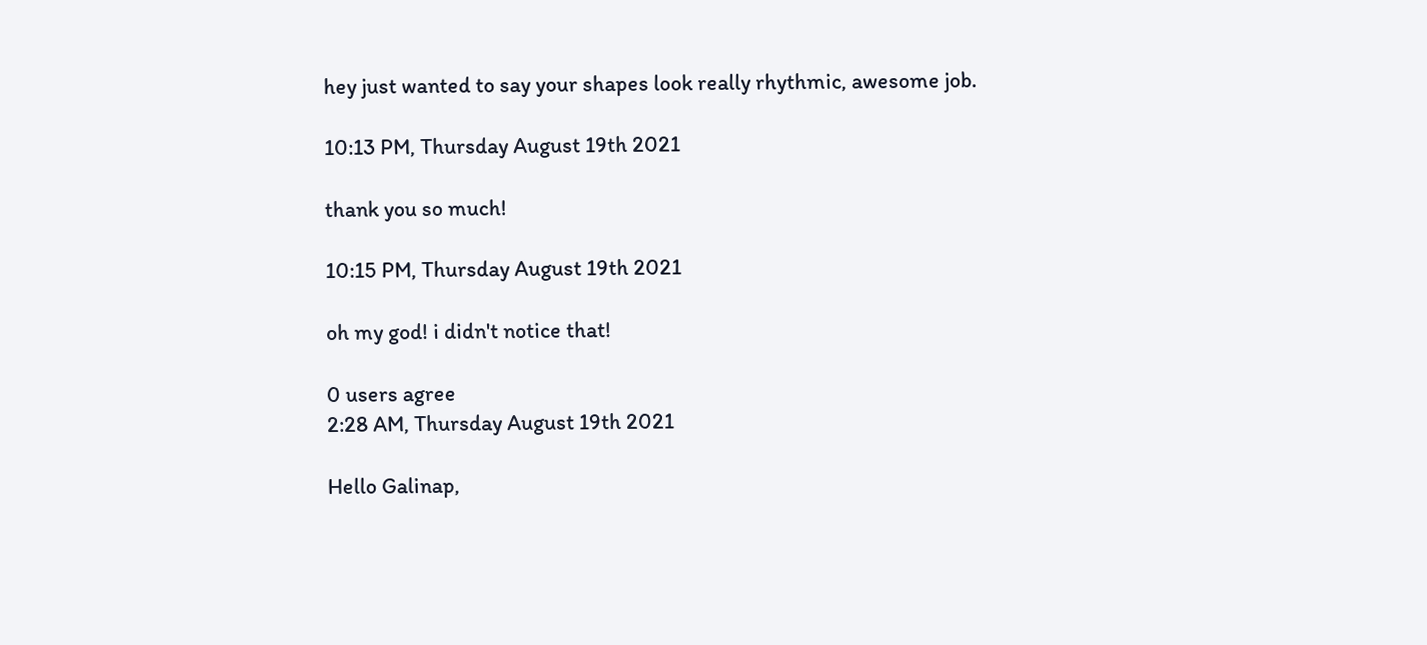hey just wanted to say your shapes look really rhythmic, awesome job.

10:13 PM, Thursday August 19th 2021

thank you so much!

10:15 PM, Thursday August 19th 2021

oh my god! i didn't notice that!

0 users agree
2:28 AM, Thursday August 19th 2021

Hello Galinap,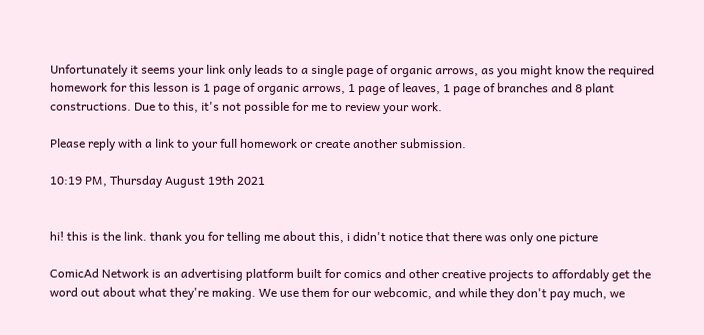Unfortunately it seems your link only leads to a single page of organic arrows, as you might know the required homework for this lesson is 1 page of organic arrows, 1 page of leaves, 1 page of branches and 8 plant constructions. Due to this, it's not possible for me to review your work.

Please reply with a link to your full homework or create another submission.

10:19 PM, Thursday August 19th 2021


hi! this is the link. thank you for telling me about this, i didn't notice that there was only one picture

ComicAd Network is an advertising platform built for comics and other creative projects to affordably get the word out about what they're making. We use them for our webcomic, and while they don't pay much, we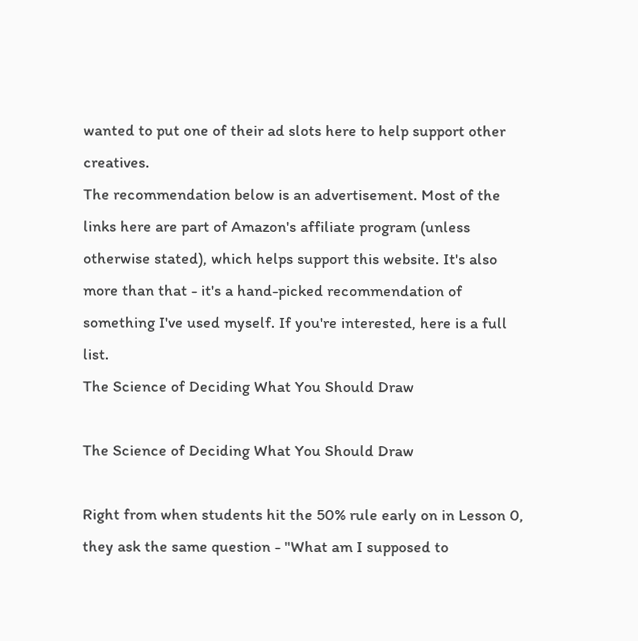wanted to put one of their ad slots here to help support other creatives.
The recommendation below is an advertisement. Most of the links here are part of Amazon's affiliate program (unless otherwise stated), which helps support this website. It's also more than that - it's a hand-picked recommendation of something I've used myself. If you're interested, here is a full list.
The Science of Deciding What You Should Draw

The Science of Deciding What You Should Draw

Right from when students hit the 50% rule early on in Lesson 0, they ask the same question - "What am I supposed to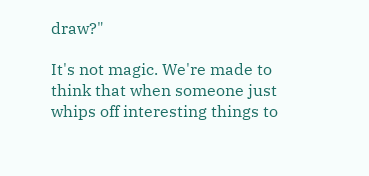draw?"

It's not magic. We're made to think that when someone just whips off interesting things to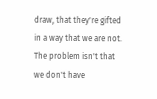draw, that they're gifted in a way that we are not. The problem isn't that we don't have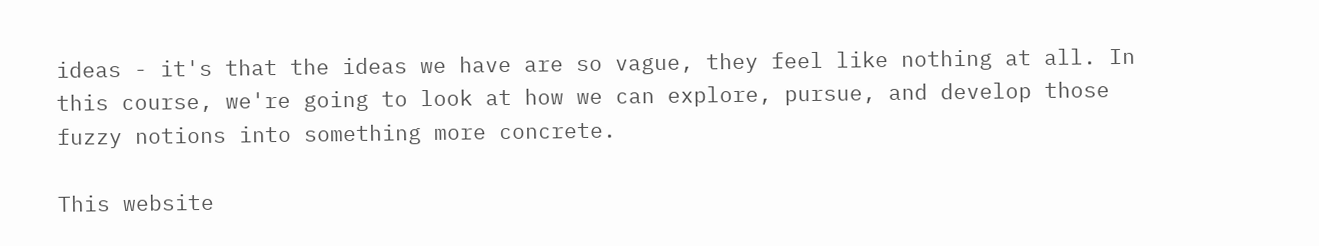ideas - it's that the ideas we have are so vague, they feel like nothing at all. In this course, we're going to look at how we can explore, pursue, and develop those fuzzy notions into something more concrete.

This website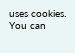uses cookies. You can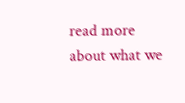read more about what we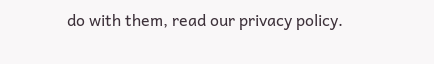do with them, read our privacy policy.